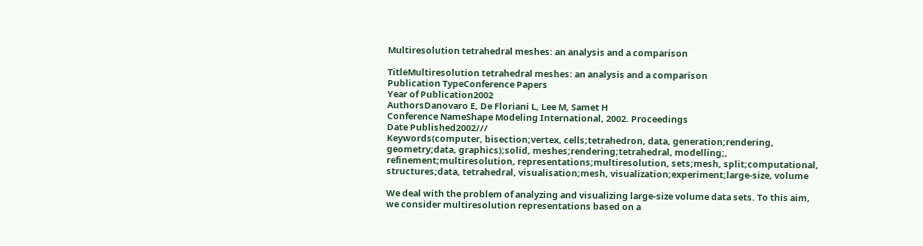Multiresolution tetrahedral meshes: an analysis and a comparison

TitleMultiresolution tetrahedral meshes: an analysis and a comparison
Publication TypeConference Papers
Year of Publication2002
AuthorsDanovaro E, De Floriani L, Lee M, Samet H
Conference NameShape Modeling International, 2002. Proceedings
Date Published2002///
Keywords(computer, bisection;vertex, cells;tetrahedron, data, generation;rendering, geometry;data, graphics);solid, meshes;rendering;tetrahedral, modelling;, refinement;multiresolution, representations;multiresolution, sets;mesh, split;computational, structures;data, tetrahedral, visualisation;mesh, visualization;experiment;large-size, volume

We deal with the problem of analyzing and visualizing large-size volume data sets. To this aim, we consider multiresolution representations based on a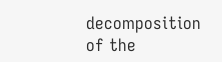decomposition of the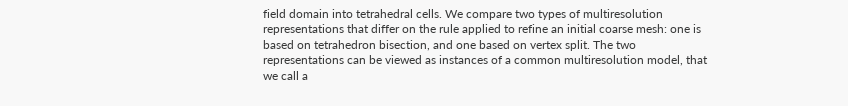field domain into tetrahedral cells. We compare two types of multiresolution representations that differ on the rule applied to refine an initial coarse mesh: one is based on tetrahedron bisection, and one based on vertex split. The two representations can be viewed as instances of a common multiresolution model, that we call a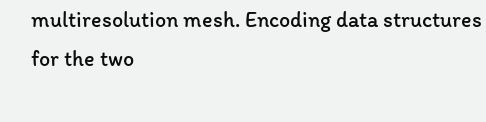multiresolution mesh. Encoding data structures for the two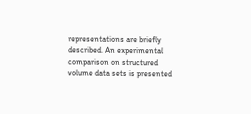representations are briefly described. An experimental comparison on structured volume data sets is presented